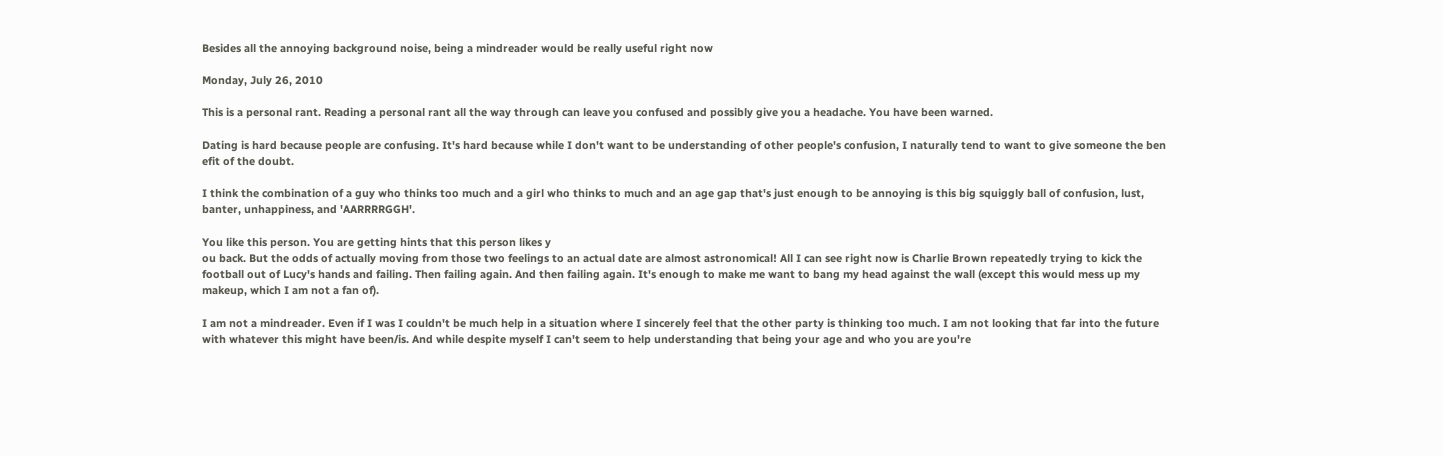Besides all the annoying background noise, being a mindreader would be really useful right now

Monday, July 26, 2010

This is a personal rant. Reading a personal rant all the way through can leave you confused and possibly give you a headache. You have been warned.

Dating is hard because people are confusing. It's hard because while I don't want to be understanding of other people's confusion, I naturally tend to want to give someone the ben
efit of the doubt.

I think the combination of a guy who thinks too much and a girl who thinks to much and an age gap that's just enough to be annoying is this big squiggly ball of confusion, lust, banter, unhappiness, and 'AARRRRGGH'.

You like this person. You are getting hints that this person likes y
ou back. But the odds of actually moving from those two feelings to an actual date are almost astronomical! All I can see right now is Charlie Brown repeatedly trying to kick the football out of Lucy's hands and failing. Then failing again. And then failing again. It's enough to make me want to bang my head against the wall (except this would mess up my makeup, which I am not a fan of).

I am not a mindreader. Even if I was I couldn't be much help in a situation where I sincerely feel that the other party is thinking too much. I am not looking that far into the future with whatever this might have been/is. And while despite myself I can't seem to help understanding that being your age and who you are you're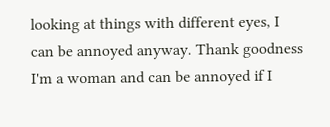looking at things with different eyes, I can be annoyed anyway. Thank goodness I'm a woman and can be annoyed if I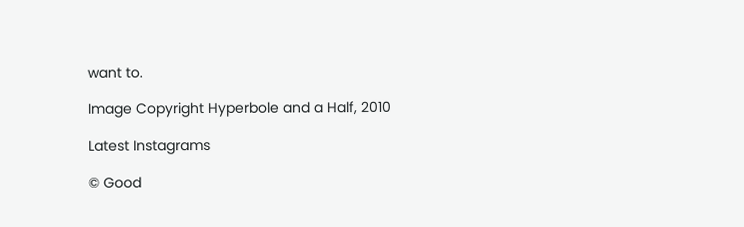want to.

Image Copyright Hyperbole and a Half, 2010

Latest Instagrams

© Good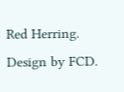Red Herring. Design by FCD.